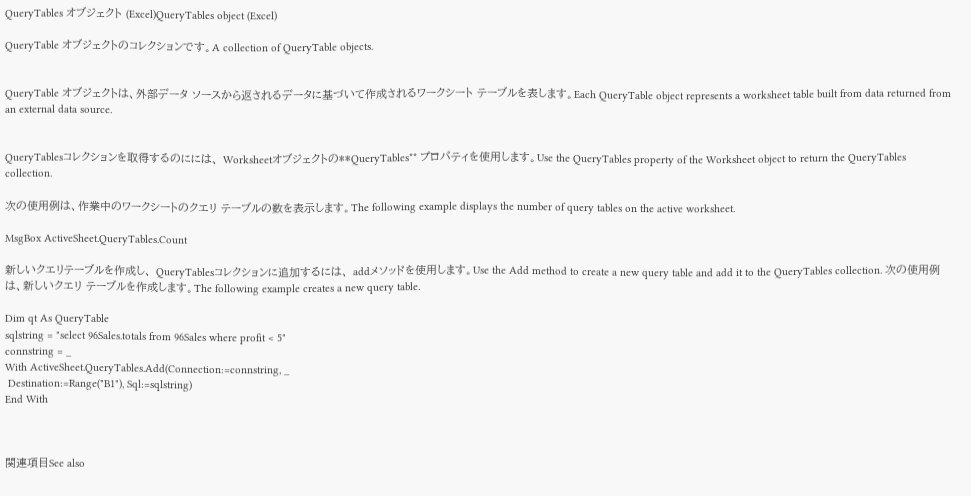QueryTables オブジェクト (Excel)QueryTables object (Excel)

QueryTable オブジェクトのコレクションです。A collection of QueryTable objects.


QueryTable オブジェクトは、外部データ ソースから返されるデータに基づいて作成されるワークシート テーブルを表します。Each QueryTable object represents a worksheet table built from data returned from an external data source.


QueryTablesコレクションを取得するのにには、 Worksheetオブジェクトの**QueryTables** プロパティを使用します。Use the QueryTables property of the Worksheet object to return the QueryTables collection.

次の使用例は、作業中のワークシートのクエリ テーブルの数を表示します。The following example displays the number of query tables on the active worksheet.

MsgBox ActiveSheet.QueryTables.Count

新しいクエリテーブルを作成し、 QueryTablesコレクションに追加するには、 addメソッドを使用します。Use the Add method to create a new query table and add it to the QueryTables collection. 次の使用例は、新しいクエリ テーブルを作成します。The following example creates a new query table.

Dim qt As QueryTable
sqlstring = "select 96Sales.totals from 96Sales where profit < 5"
connstring = _
With ActiveSheet.QueryTables.Add(Connection:=connstring, _
 Destination:=Range("B1"), Sql:=sqlstring)
End With



関連項目See also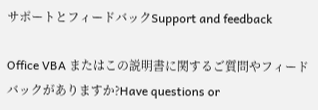サポートとフィードバックSupport and feedback

Office VBA またはこの説明書に関するご質問やフィードバックがありますか?Have questions or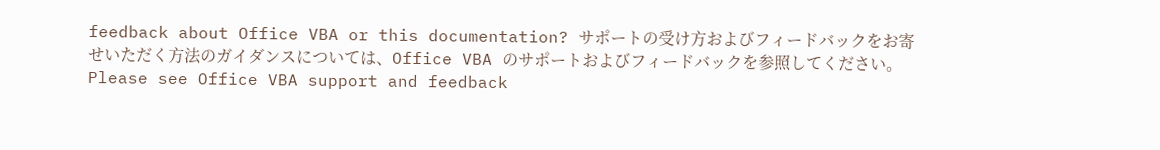feedback about Office VBA or this documentation? サポートの受け方およびフィードバックをお寄せいただく方法のガイダンスについては、Office VBA のサポートおよびフィードバックを参照してください。Please see Office VBA support and feedback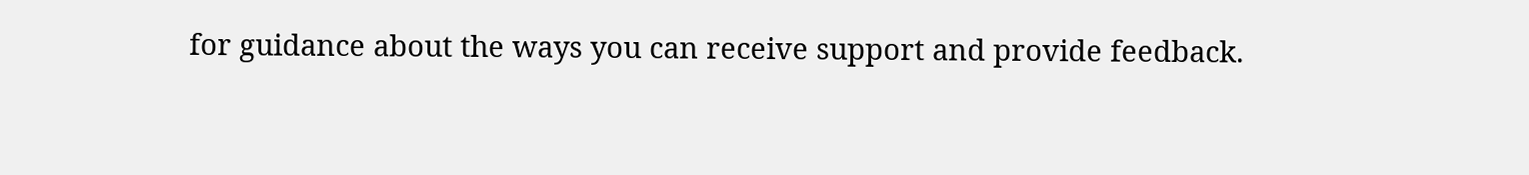for guidance about the ways you can receive support and provide feedback.